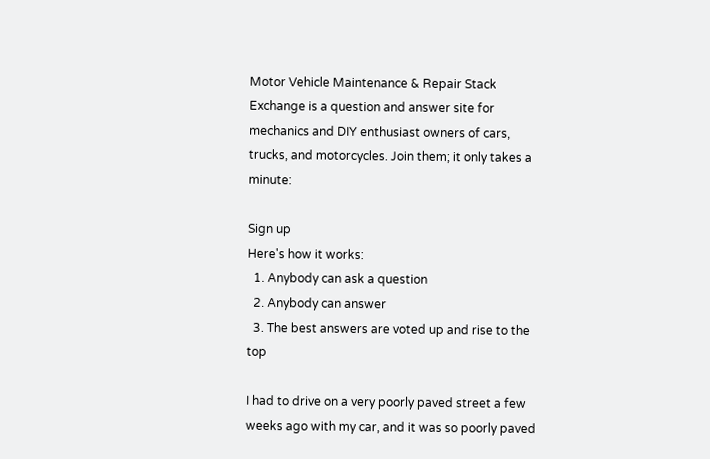Motor Vehicle Maintenance & Repair Stack Exchange is a question and answer site for mechanics and DIY enthusiast owners of cars, trucks, and motorcycles. Join them; it only takes a minute:

Sign up
Here's how it works:
  1. Anybody can ask a question
  2. Anybody can answer
  3. The best answers are voted up and rise to the top

I had to drive on a very poorly paved street a few weeks ago with my car, and it was so poorly paved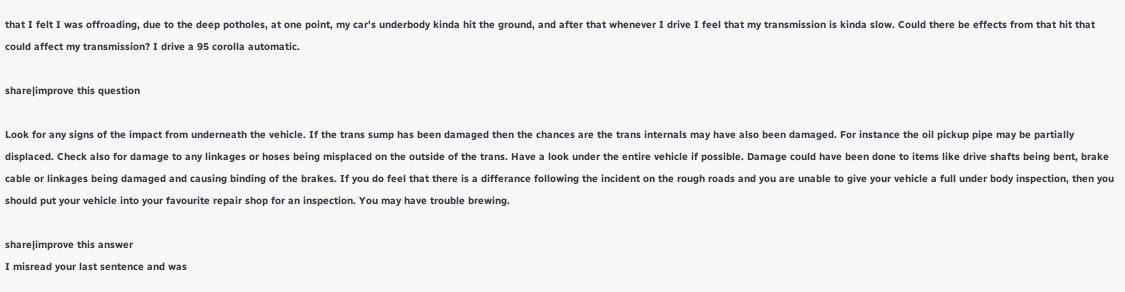that I felt I was offroading, due to the deep potholes, at one point, my car's underbody kinda hit the ground, and after that whenever I drive I feel that my transmission is kinda slow. Could there be effects from that hit that could affect my transmission? I drive a 95 corolla automatic.

share|improve this question

Look for any signs of the impact from underneath the vehicle. If the trans sump has been damaged then the chances are the trans internals may have also been damaged. For instance the oil pickup pipe may be partially displaced. Check also for damage to any linkages or hoses being misplaced on the outside of the trans. Have a look under the entire vehicle if possible. Damage could have been done to items like drive shafts being bent, brake cable or linkages being damaged and causing binding of the brakes. If you do feel that there is a differance following the incident on the rough roads and you are unable to give your vehicle a full under body inspection, then you should put your vehicle into your favourite repair shop for an inspection. You may have trouble brewing.

share|improve this answer
I misread your last sentence and was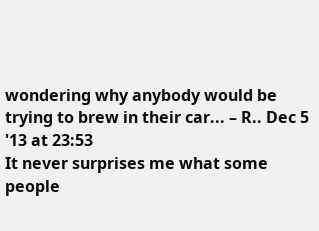wondering why anybody would be trying to brew in their car... – R.. Dec 5 '13 at 23:53
It never surprises me what some people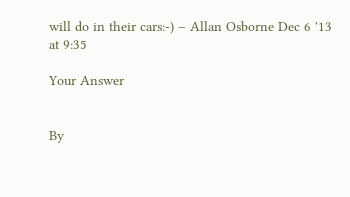will do in their cars:-) – Allan Osborne Dec 6 '13 at 9:35

Your Answer


By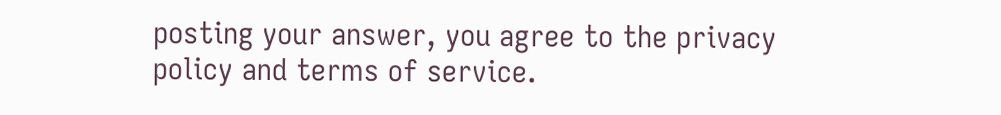posting your answer, you agree to the privacy policy and terms of service.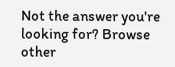Not the answer you're looking for? Browse other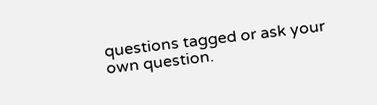questions tagged or ask your own question.